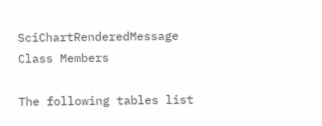SciChartRenderedMessage Class Members

The following tables list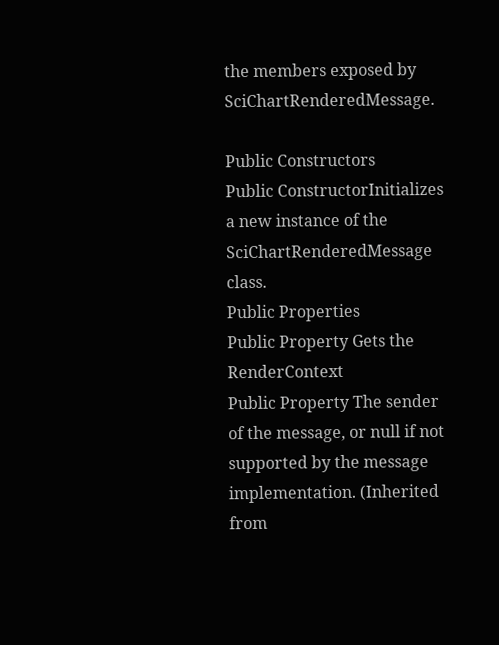the members exposed by SciChartRenderedMessage.

Public Constructors
Public ConstructorInitializes a new instance of the SciChartRenderedMessage class.
Public Properties
Public Property Gets the RenderContext
Public Property The sender of the message, or null if not supported by the message implementation. (Inherited from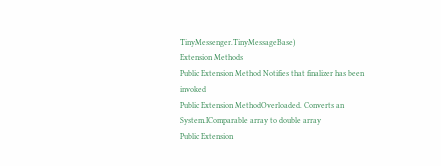TinyMessenger.TinyMessageBase)
Extension Methods
Public Extension Method Notifies that finalizer has been invoked
Public Extension MethodOverloaded. Converts an System.IComparable array to double array
Public Extension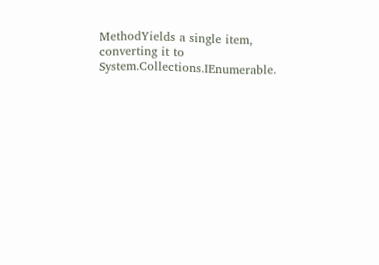MethodYields a single item, converting it to System.Collections.IEnumerable.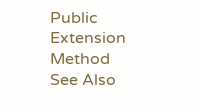Public Extension Method
See Also